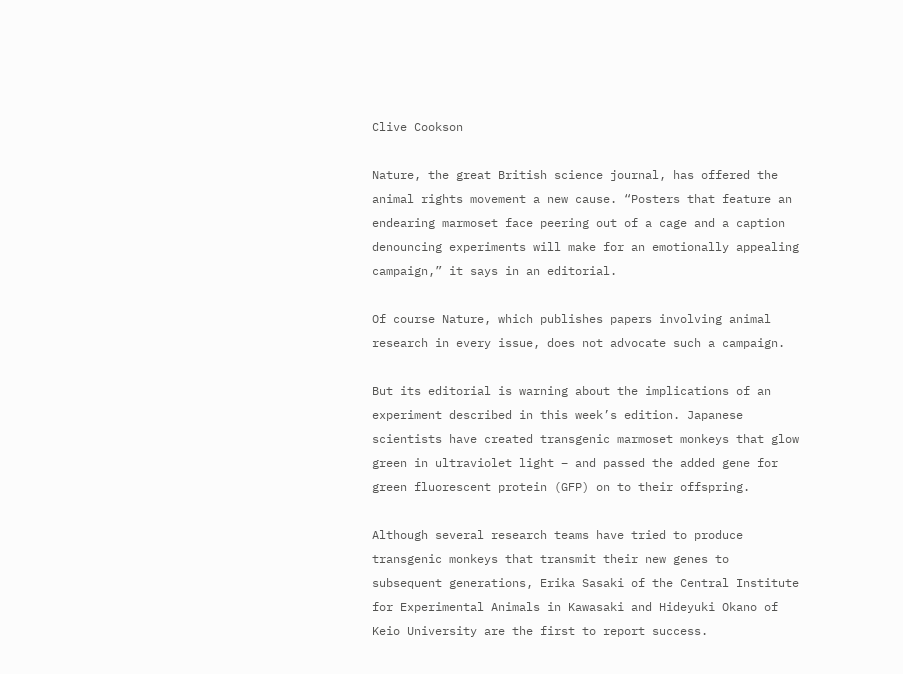Clive Cookson

Nature, the great British science journal, has offered the animal rights movement a new cause. “Posters that feature an endearing marmoset face peering out of a cage and a caption denouncing experiments will make for an emotionally appealing campaign,” it says in an editorial.

Of course Nature, which publishes papers involving animal research in every issue, does not advocate such a campaign.

But its editorial is warning about the implications of an experiment described in this week’s edition. Japanese scientists have created transgenic marmoset monkeys that glow green in ultraviolet light – and passed the added gene for green fluorescent protein (GFP) on to their offspring.

Although several research teams have tried to produce transgenic monkeys that transmit their new genes to subsequent generations, Erika Sasaki of the Central Institute for Experimental Animals in Kawasaki and Hideyuki Okano of Keio University are the first to report success.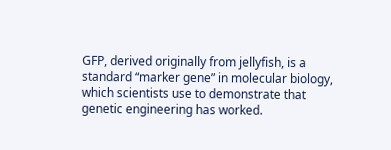GFP, derived originally from jellyfish, is a standard “marker gene” in molecular biology, which scientists use to demonstrate that genetic engineering has worked.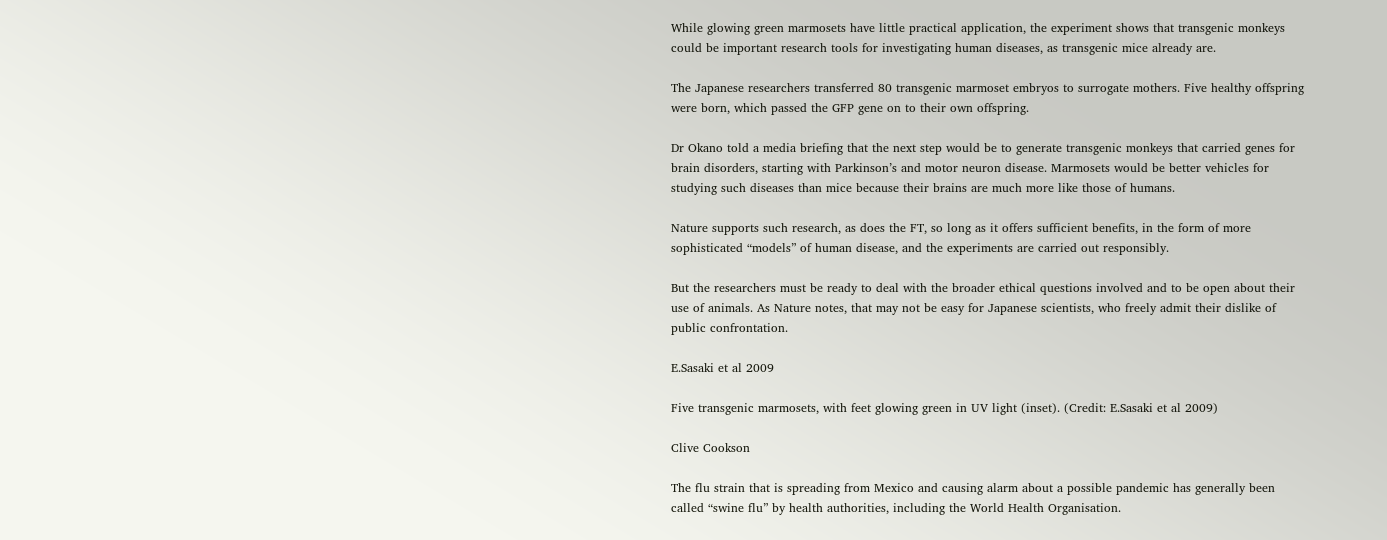While glowing green marmosets have little practical application, the experiment shows that transgenic monkeys could be important research tools for investigating human diseases, as transgenic mice already are.

The Japanese researchers transferred 80 transgenic marmoset embryos to surrogate mothers. Five healthy offspring were born, which passed the GFP gene on to their own offspring.

Dr Okano told a media briefing that the next step would be to generate transgenic monkeys that carried genes for brain disorders, starting with Parkinson’s and motor neuron disease. Marmosets would be better vehicles for studying such diseases than mice because their brains are much more like those of humans.

Nature supports such research, as does the FT, so long as it offers sufficient benefits, in the form of more sophisticated “models” of human disease, and the experiments are carried out responsibly.

But the researchers must be ready to deal with the broader ethical questions involved and to be open about their use of animals. As Nature notes, that may not be easy for Japanese scientists, who freely admit their dislike of public confrontation.

E.Sasaki et al 2009

Five transgenic marmosets, with feet glowing green in UV light (inset). (Credit: E.Sasaki et al 2009)

Clive Cookson

The flu strain that is spreading from Mexico and causing alarm about a possible pandemic has generally been called “swine flu” by health authorities, including the World Health Organisation.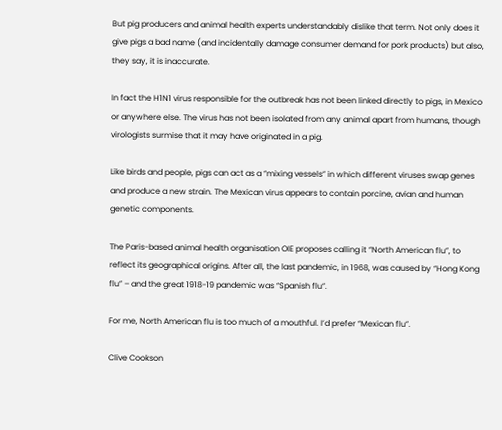But pig producers and animal health experts understandably dislike that term. Not only does it give pigs a bad name (and incidentally damage consumer demand for pork products) but also, they say, it is inaccurate.

In fact the H1N1 virus responsible for the outbreak has not been linked directly to pigs, in Mexico or anywhere else. The virus has not been isolated from any animal apart from humans, though virologists surmise that it may have originated in a pig.

Like birds and people, pigs can act as a “mixing vessels” in which different viruses swap genes and produce a new strain. The Mexican virus appears to contain porcine, avian and human genetic components.

The Paris-based animal health organisation OIE proposes calling it “North American flu”, to reflect its geographical origins. After all, the last pandemic, in 1968, was caused by “Hong Kong flu” – and the great 1918-19 pandemic was “Spanish flu”.

For me, North American flu is too much of a mouthful. I’d prefer “Mexican flu”.

Clive Cookson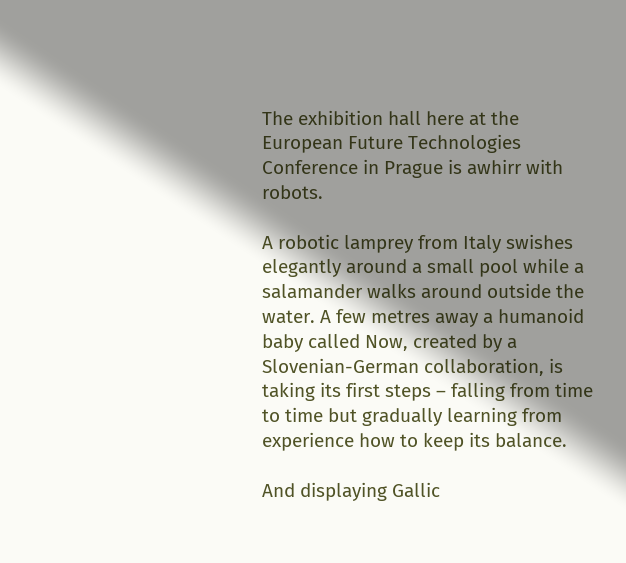The exhibition hall here at the European Future Technologies Conference in Prague is awhirr with robots.

A robotic lamprey from Italy swishes elegantly around a small pool while a salamander walks around outside the water. A few metres away a humanoid baby called Now, created by a Slovenian-German collaboration, is taking its first steps – falling from time to time but gradually learning from experience how to keep its balance.

And displaying Gallic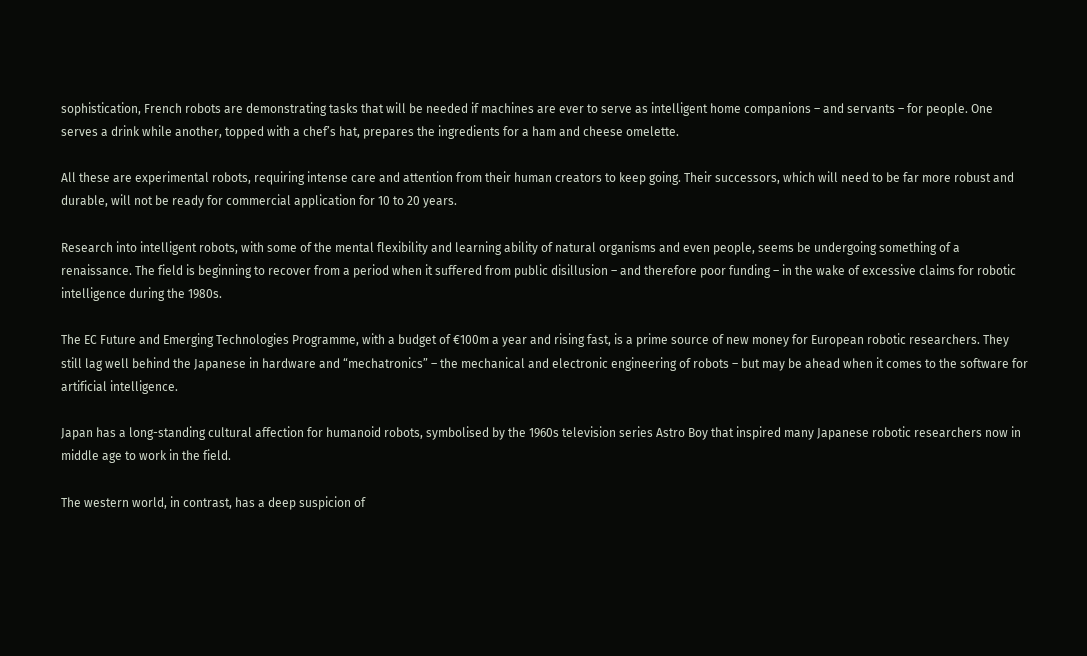sophistication, French robots are demonstrating tasks that will be needed if machines are ever to serve as intelligent home companions – and servants – for people. One serves a drink while another, topped with a chef’s hat, prepares the ingredients for a ham and cheese omelette.

All these are experimental robots, requiring intense care and attention from their human creators to keep going. Their successors, which will need to be far more robust and durable, will not be ready for commercial application for 10 to 20 years.

Research into intelligent robots, with some of the mental flexibility and learning ability of natural organisms and even people, seems be undergoing something of a renaissance. The field is beginning to recover from a period when it suffered from public disillusion – and therefore poor funding – in the wake of excessive claims for robotic intelligence during the 1980s.

The EC Future and Emerging Technologies Programme, with a budget of €100m a year and rising fast, is a prime source of new money for European robotic researchers. They still lag well behind the Japanese in hardware and “mechatronics” – the mechanical and electronic engineering of robots – but may be ahead when it comes to the software for artificial intelligence.

Japan has a long-standing cultural affection for humanoid robots, symbolised by the 1960s television series Astro Boy that inspired many Japanese robotic researchers now in middle age to work in the field.

The western world, in contrast, has a deep suspicion of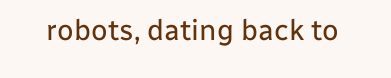robots, dating back to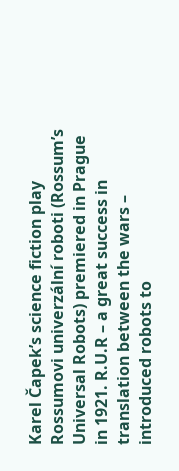Karel Čapek’s science fiction play Rossumovi univerzální roboti (Rossum’s Universal Robots) premiered in Prague in 1921. R.U.R – a great success in translation between the wars – introduced robots to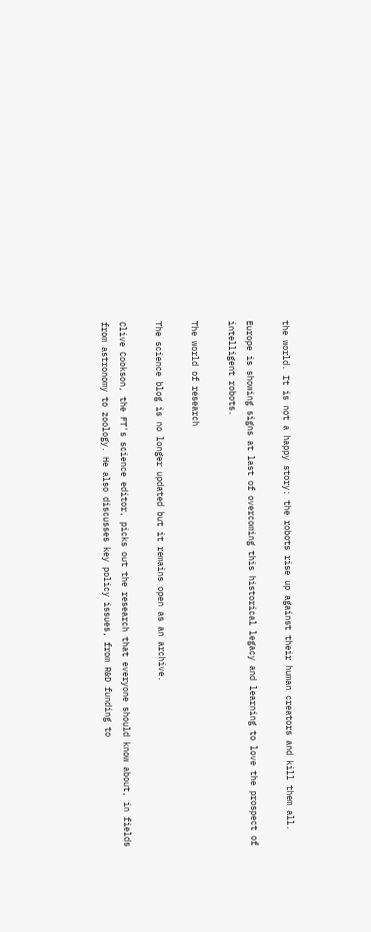the world. It is not a happy story: the robots rise up against their human creators and kill them all.

Europe is showing signs at last of overcoming this historical legacy and learning to love the prospect of intelligent robots.

The world of research

The science blog is no longer updated but it remains open as an archive.

Clive Cookson, the FT's science editor, picks out the research that everyone should know about, in fields from astronomy to zoology. He also discusses key policy issues, from R&D funding to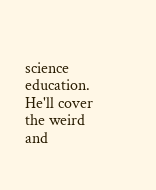science education. He'll cover the weird and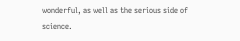wonderful, as well as the serious side of science.